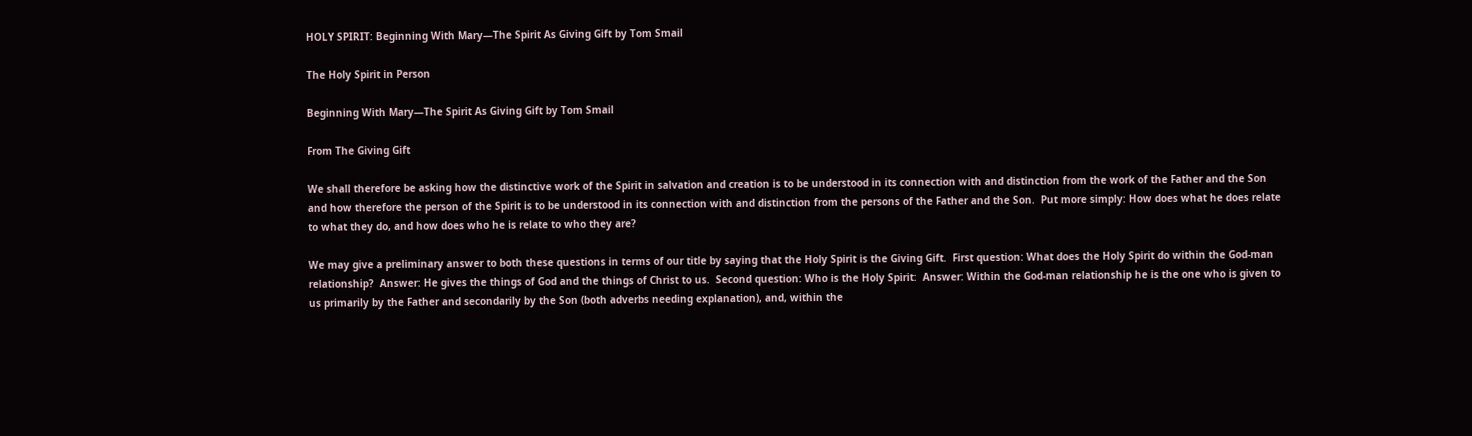HOLY SPIRIT: Beginning With Mary—The Spirit As Giving Gift by Tom Smail

The Holy Spirit in Person

Beginning With Mary—The Spirit As Giving Gift by Tom Smail

From The Giving Gift

We shall therefore be asking how the distinctive work of the Spirit in salvation and creation is to be understood in its connection with and distinction from the work of the Father and the Son and how therefore the person of the Spirit is to be understood in its connection with and distinction from the persons of the Father and the Son.  Put more simply: How does what he does relate to what they do, and how does who he is relate to who they are?

We may give a preliminary answer to both these questions in terms of our title by saying that the Holy Spirit is the Giving Gift.  First question: What does the Holy Spirit do within the God-man relationship?  Answer: He gives the things of God and the things of Christ to us.  Second question: Who is the Holy Spirit:  Answer: Within the God-man relationship he is the one who is given to us primarily by the Father and secondarily by the Son (both adverbs needing explanation), and, within the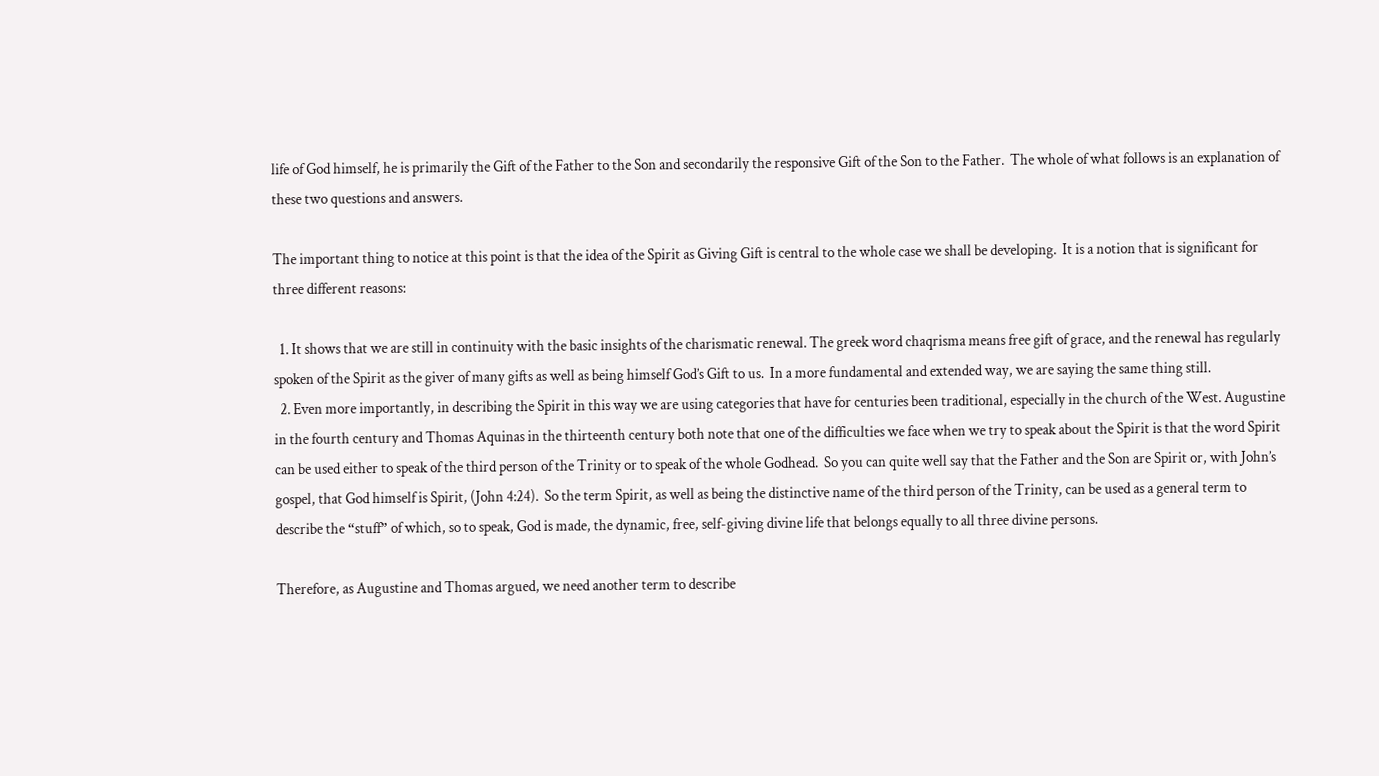life of God himself, he is primarily the Gift of the Father to the Son and secondarily the responsive Gift of the Son to the Father.  The whole of what follows is an explanation of these two questions and answers.

The important thing to notice at this point is that the idea of the Spirit as Giving Gift is central to the whole case we shall be developing.  It is a notion that is significant for three different reasons:

  1. It shows that we are still in continuity with the basic insights of the charismatic renewal. The greek word chaqrisma means free gift of grace, and the renewal has regularly spoken of the Spirit as the giver of many gifts as well as being himself God’s Gift to us.  In a more fundamental and extended way, we are saying the same thing still.
  2. Even more importantly, in describing the Spirit in this way we are using categories that have for centuries been traditional, especially in the church of the West. Augustine in the fourth century and Thomas Aquinas in the thirteenth century both note that one of the difficulties we face when we try to speak about the Spirit is that the word Spirit can be used either to speak of the third person of the Trinity or to speak of the whole Godhead.  So you can quite well say that the Father and the Son are Spirit or, with John’s gospel, that God himself is Spirit, (John 4:24).  So the term Spirit, as well as being the distinctive name of the third person of the Trinity, can be used as a general term to describe the “stuff” of which, so to speak, God is made, the dynamic, free, self-giving divine life that belongs equally to all three divine persons.

Therefore, as Augustine and Thomas argued, we need another term to describe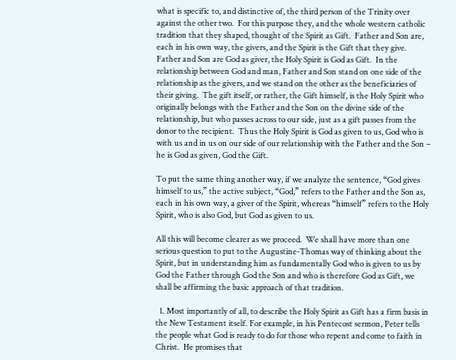what is specific to, and distinctive of, the third person of the Trinity over against the other two.  For this purpose they, and the whole western catholic tradition that they shaped, thought of the Spirit as Gift.  Father and Son are, each in his own way, the givers, and the Spirit is the Gift that they give.  Father and Son are God as giver, the Holy Spirit is God as Gift.  In the relationship between God and man, Father and Son stand on one side of the relationship as the givers, and we stand on the other as the beneficiaries of their giving.  The gift itself, or rather, the Gift himself, is the Holy Spirit who originally belongs with the Father and the Son on the divine side of the relationship, but who passes across to our side, just as a gift passes from the donor to the recipient.  Thus the Holy Spirit is God as given to us, God who is with us and in us on our side of our relationship with the Father and the Son – he is God as given, God the Gift.

To put the same thing another way, if we analyze the sentence, “God gives himself to us,” the active subject, “God,” refers to the Father and the Son as, each in his own way, a giver of the Spirit, whereas “himself” refers to the Holy Spirit, who is also God, but God as given to us.

All this will become clearer as we proceed.  We shall have more than one serious question to put to the Augustine-Thomas way of thinking about the Spirit, but in understanding him as fundamentally God who is given to us by God the Father through God the Son and who is therefore God as Gift, we shall be affirming the basic approach of that tradition.

  1. Most importantly of all, to describe the Holy Spirit as Gift has a firm basis in the New Testament itself. For example, in his Pentecost sermon, Peter tells the people what God is ready to do for those who repent and come to faith in Christ.  He promises that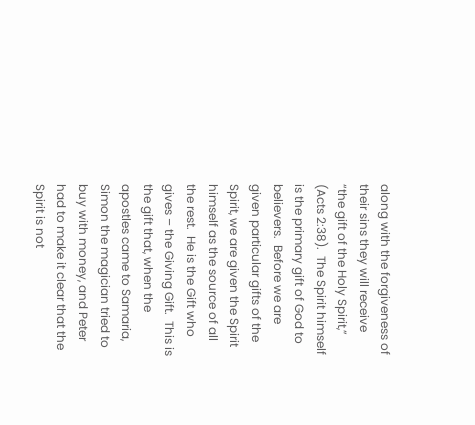along with the forgiveness of their sins they will receive “the gift of the Holy Spirit,” (Acts 2:38).  The Spirit himself is the primary gift of God to believers.  Before we are given particular gifts of the Spirit, we are given the Spirit himself as the source of all the rest.  He is the Gift who gives – the Giving Gift.  This is the gift that, when the apostles came to Samaria, Simon the magician tried to buy with money, and Peter had to make it clear that the Spirit is not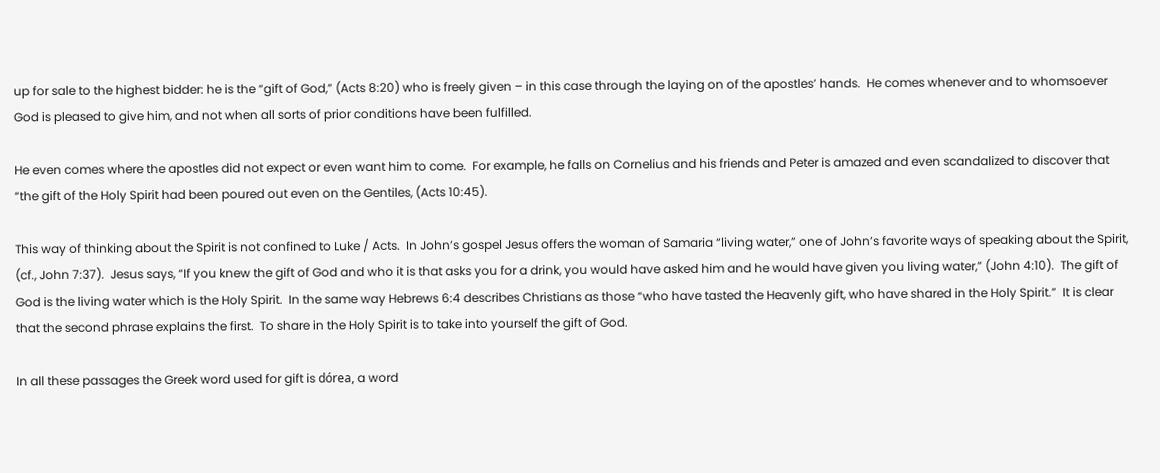up for sale to the highest bidder: he is the “gift of God,” (Acts 8:20) who is freely given – in this case through the laying on of the apostles’ hands.  He comes whenever and to whomsoever God is pleased to give him, and not when all sorts of prior conditions have been fulfilled.

He even comes where the apostles did not expect or even want him to come.  For example, he falls on Cornelius and his friends and Peter is amazed and even scandalized to discover that “the gift of the Holy Spirit had been poured out even on the Gentiles, (Acts 10:45).

This way of thinking about the Spirit is not confined to Luke / Acts.  In John’s gospel Jesus offers the woman of Samaria “living water,” one of John’s favorite ways of speaking about the Spirit, (cf., John 7:37).  Jesus says, “If you knew the gift of God and who it is that asks you for a drink, you would have asked him and he would have given you living water,” (John 4:10).  The gift of God is the living water which is the Holy Spirit.  In the same way Hebrews 6:4 describes Christians as those “who have tasted the Heavenly gift, who have shared in the Holy Spirit.”  It is clear that the second phrase explains the first.  To share in the Holy Spirit is to take into yourself the gift of God.

In all these passages the Greek word used for gift is dórea, a word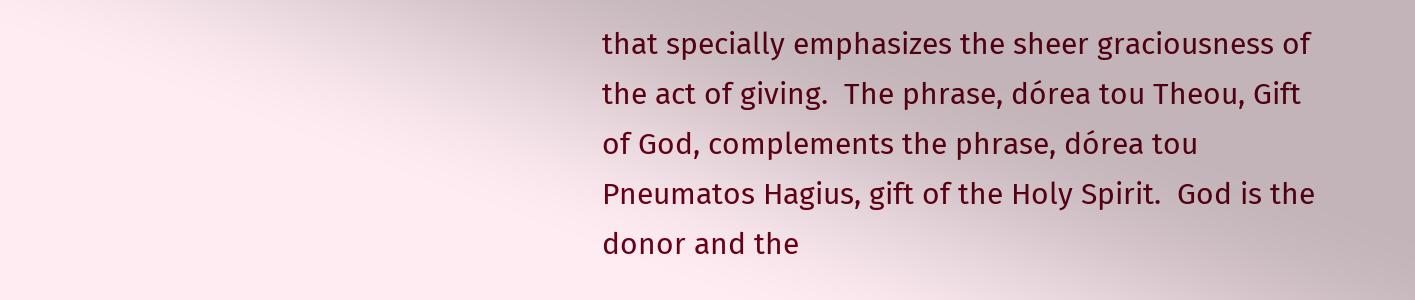that specially emphasizes the sheer graciousness of the act of giving.  The phrase, dórea tou Theou, Gift of God, complements the phrase, dórea tou Pneumatos Hagius, gift of the Holy Spirit.  God is the donor and the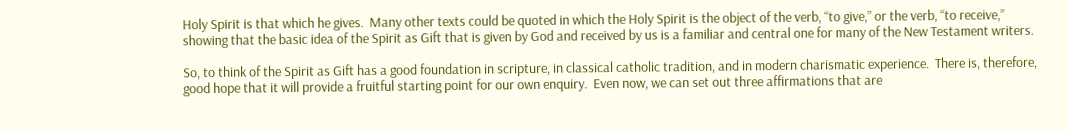Holy Spirit is that which he gives.  Many other texts could be quoted in which the Holy Spirit is the object of the verb, “to give,” or the verb, “to receive,” showing that the basic idea of the Spirit as Gift that is given by God and received by us is a familiar and central one for many of the New Testament writers.

So, to think of the Spirit as Gift has a good foundation in scripture, in classical catholic tradition, and in modern charismatic experience.  There is, therefore, good hope that it will provide a fruitful starting point for our own enquiry.  Even now, we can set out three affirmations that are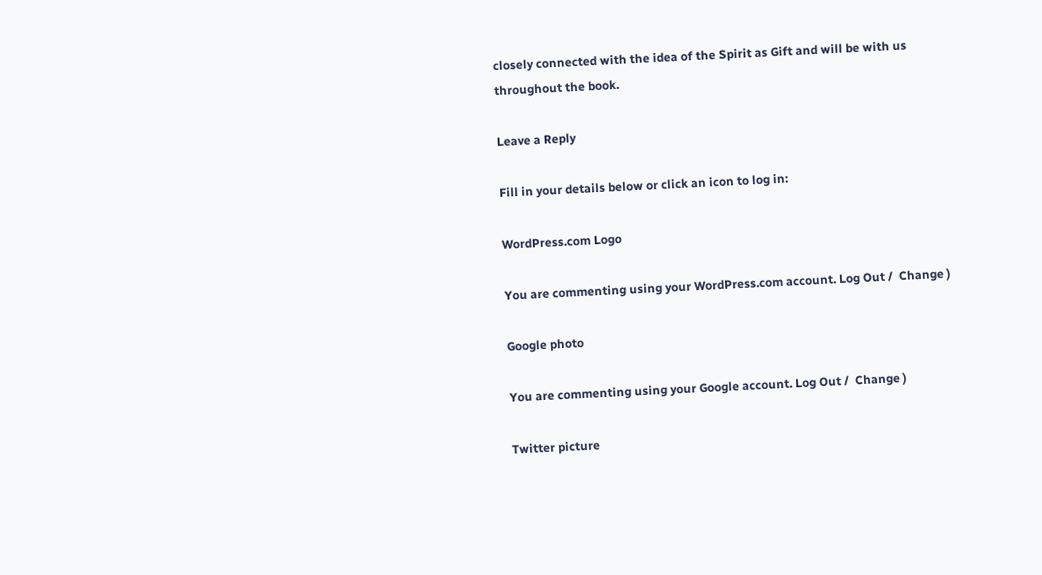closely connected with the idea of the Spirit as Gift and will be with us throughout the book.

Leave a Reply

Fill in your details below or click an icon to log in:

WordPress.com Logo

You are commenting using your WordPress.com account. Log Out /  Change )

Google photo

You are commenting using your Google account. Log Out /  Change )

Twitter picture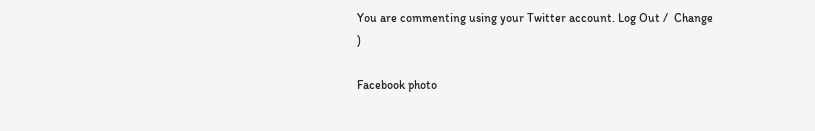You are commenting using your Twitter account. Log Out /  Change )

Facebook photo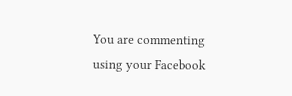You are commenting using your Facebook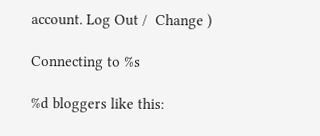account. Log Out /  Change )

Connecting to %s

%d bloggers like this: